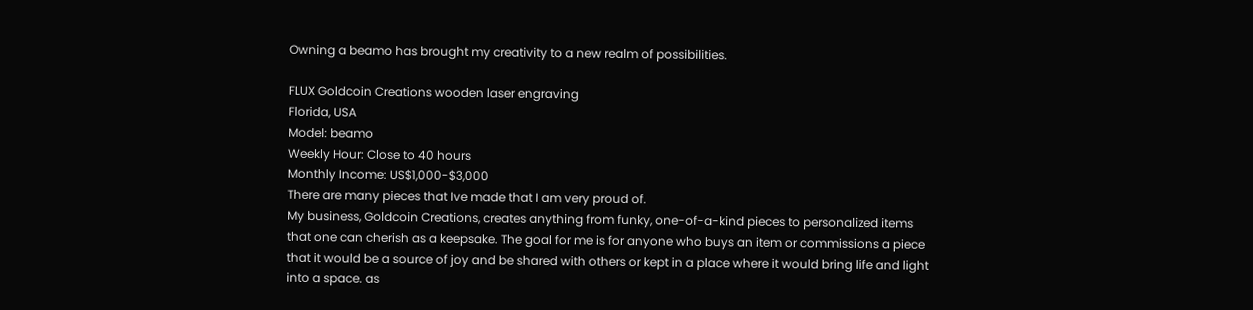Owning a beamo has brought my creativity to a new realm of possibilities.

FLUX Goldcoin Creations wooden laser engraving
Florida, USA
Model: beamo
Weekly Hour: Close to 40 hours
Monthly Income: US$1,000-$3,000
There are many pieces that Ive made that I am very proud of.
My business, Goldcoin Creations, creates anything from funky, one-of-a-kind pieces to personalized items that one can cherish as a keepsake. The goal for me is for anyone who buys an item or commissions a piece that it would be a source of joy and be shared with others or kept in a place where it would bring life and light into a space. as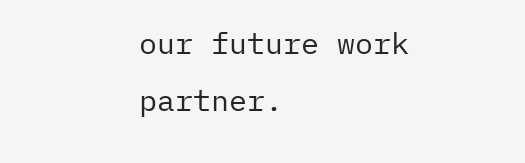our future work partner.